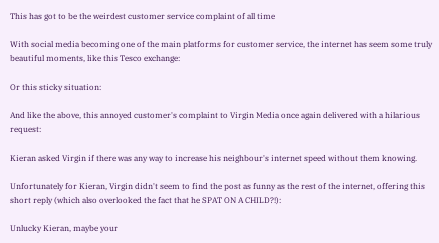This has got to be the weirdest customer service complaint of all time

With social media becoming one of the main platforms for customer service, the internet has seem some truly beautiful moments, like this Tesco exchange:

Or this sticky situation:

And like the above, this annoyed customer's complaint to Virgin Media once again delivered with a hilarious request:

Kieran asked Virgin if there was any way to increase his neighbour's internet speed without them knowing.

Unfortunately for Kieran, Virgin didn't seem to find the post as funny as the rest of the internet, offering this short reply (which also overlooked the fact that he SPAT ON A CHILD?!):

Unlucky Kieran, maybe your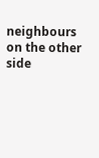neighbours on the other side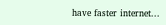have faster internet...